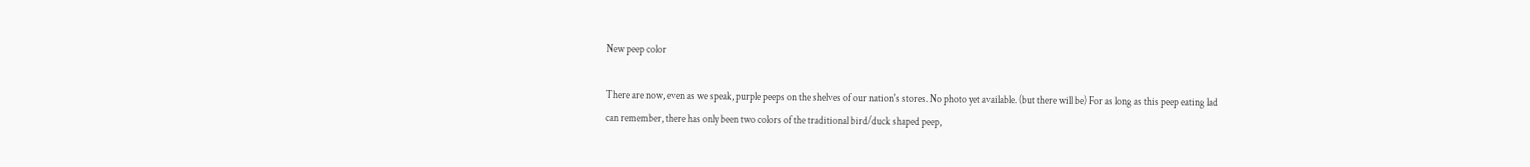New peep color

There are now, even as we speak, purple peeps on the shelves of our nation's stores. No photo yet available. (but there will be) For as long as this peep eating lad can remember, there has only been two colors of the traditional bird/duck shaped peep,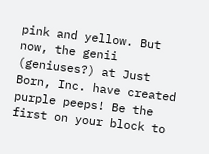pink and yellow. But now, the genii (geniuses?) at Just Born, Inc. have created purple peeps! Be the first on your block to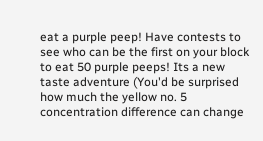eat a purple peep! Have contests to see who can be the first on your block to eat 50 purple peeps! Its a new taste adventure (You'd be surprised how much the yellow no. 5 concentration difference can change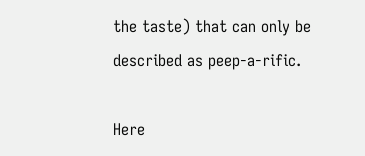the taste) that can only be described as peep-a-rific.

Here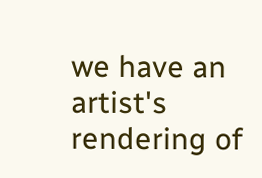we have an artist's rendering of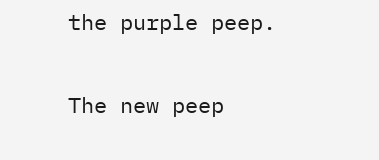the purple peep.

The new peep